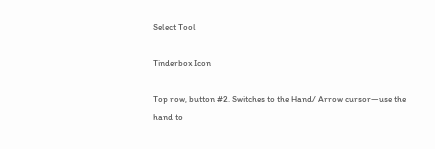Select Tool

Tinderbox Icon

Top row, button #2. Switches to the Hand/ Arrow cursor—use the hand to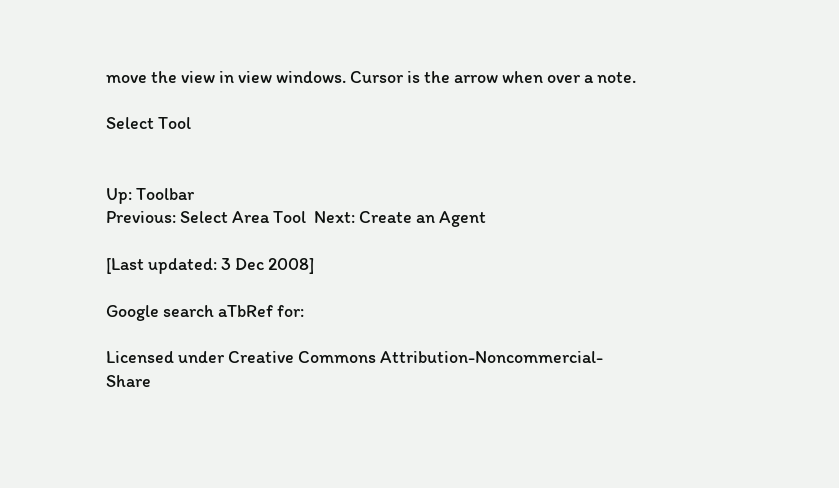move the view in view windows. Cursor is the arrow when over a note.

Select Tool


Up: Toolbar
Previous: Select Area Tool  Next: Create an Agent

[Last updated: 3 Dec 2008]

Google search aTbRef for:

Licensed under Creative Commons Attribution-Noncommercial-Share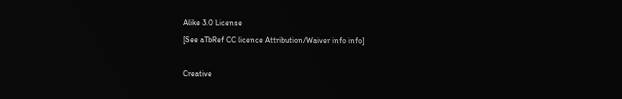Alike 3.0 License
[See aTbRef CC licence Attribution/Waiver info info]

Creative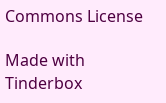Commons License

Made with Tinderbox